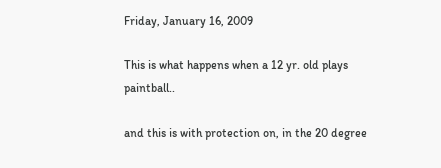Friday, January 16, 2009

This is what happens when a 12 yr. old plays paintball..

and this is with protection on, in the 20 degree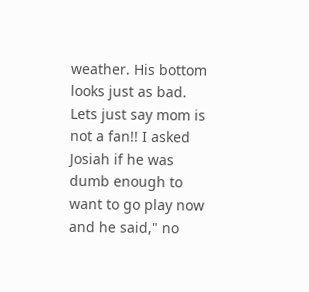weather. His bottom looks just as bad. Lets just say mom is not a fan!! I asked Josiah if he was dumb enough to want to go play now and he said," no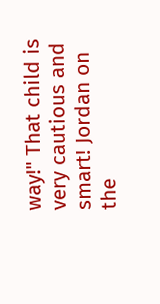way!" That child is very cautious and smart! Jordan on the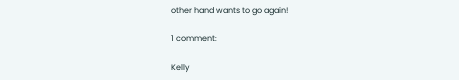other hand wants to go again!

1 comment:

Kelly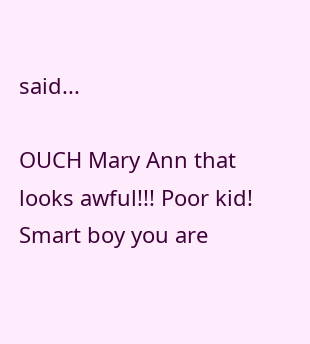said...

OUCH Mary Ann that looks awful!!! Poor kid! Smart boy you are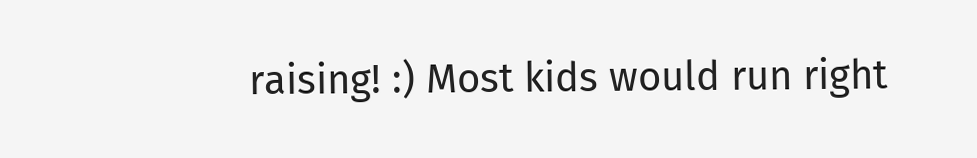raising! :) Most kids would run right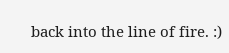back into the line of fire. :)